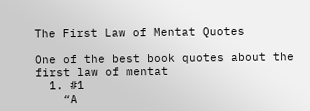The First Law of Mentat Quotes

One of the best book quotes about the first law of mentat
  1. #1
    “A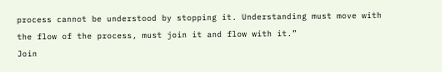process cannot be understood by stopping it. Understanding must move with the flow of the process, must join it and flow with it.”
Join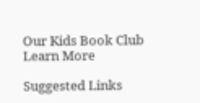Our Kids Book Club
Learn More

Suggested Links